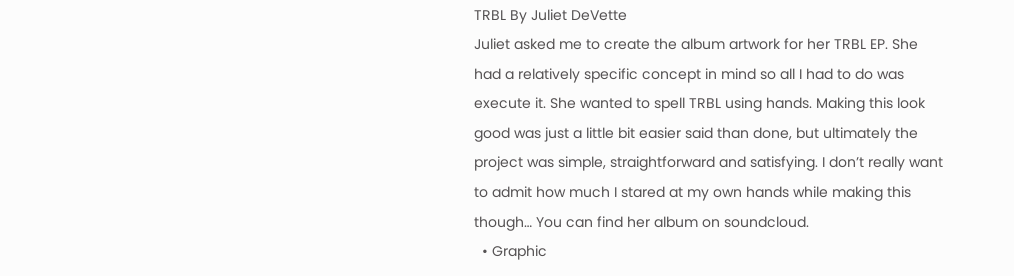TRBL By Juliet DeVette
Juliet asked me to create the album artwork for her TRBL EP. She had a relatively specific concept in mind so all I had to do was execute it. She wanted to spell TRBL using hands. Making this look good was just a little bit easier said than done, but ultimately the project was simple, straightforward and satisfying. I don’t really want to admit how much I stared at my own hands while making this though… You can find her album on soundcloud.
  • Graphic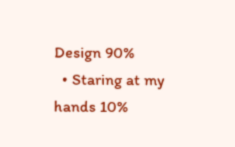Design 90%
  • Staring at my hands 10%